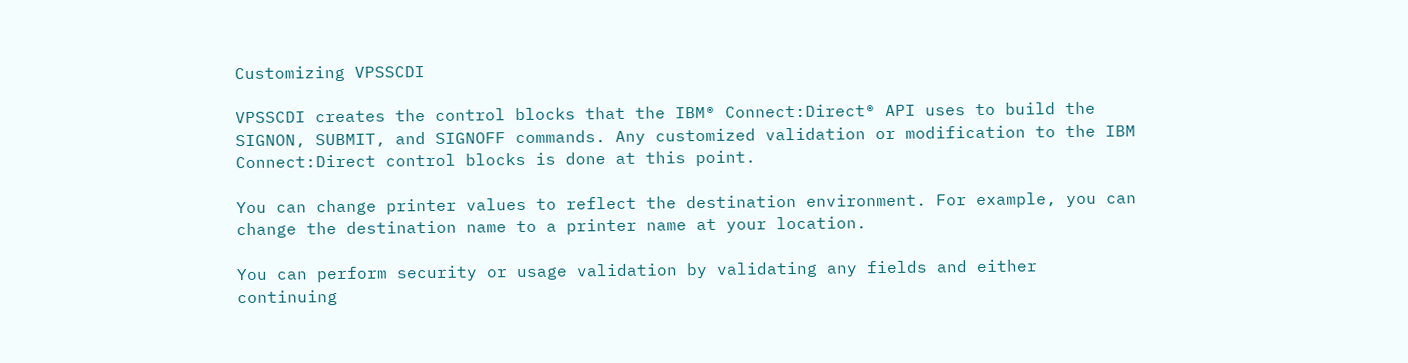Customizing VPSSCDI

VPSSCDI creates the control blocks that the IBM® Connect:Direct® API uses to build the SIGNON, SUBMIT, and SIGNOFF commands. Any customized validation or modification to the IBM Connect:Direct control blocks is done at this point.

You can change printer values to reflect the destination environment. For example, you can change the destination name to a printer name at your location.

You can perform security or usage validation by validating any fields and either continuing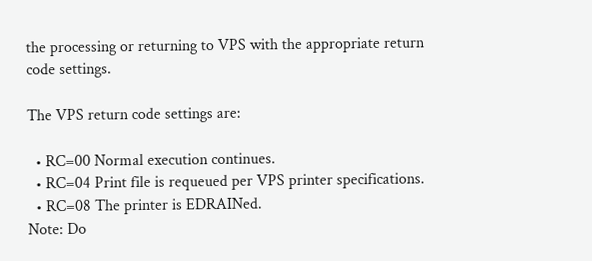the processing or returning to VPS with the appropriate return code settings.

The VPS return code settings are:

  • RC=00 Normal execution continues.
  • RC=04 Print file is requeued per VPS printer specifications.
  • RC=08 The printer is EDRAINed.
Note: Do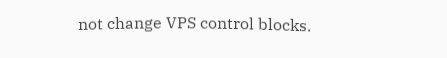not change VPS control blocks.